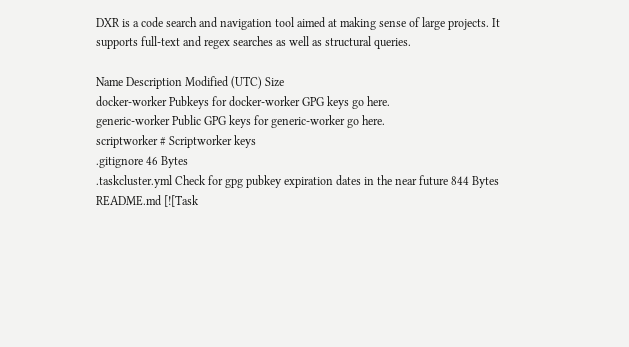DXR is a code search and navigation tool aimed at making sense of large projects. It supports full-text and regex searches as well as structural queries.

Name Description Modified (UTC) Size
docker-worker Pubkeys for docker-worker GPG keys go here.
generic-worker Public GPG keys for generic-worker go here.
scriptworker # Scriptworker keys
.gitignore 46 Bytes
.taskcluster.yml Check for gpg pubkey expiration dates in the near future 844 Bytes
README.md [![Task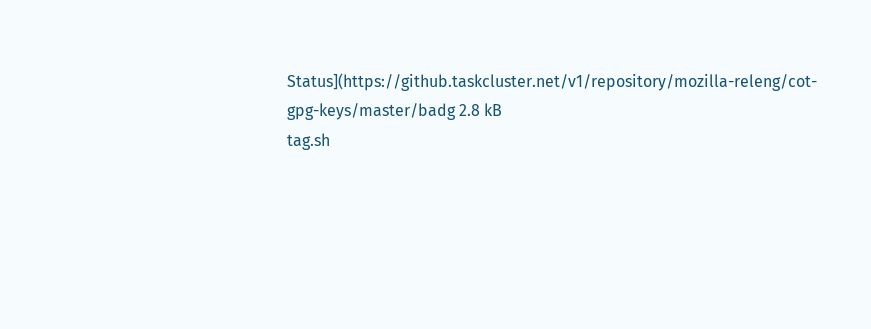Status](https://github.taskcluster.net/v1/repository/mozilla-releng/cot-gpg-keys/master/badg 2.8 kB
tag.sh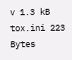v 1.3 kB
tox.ini 223 Bytes